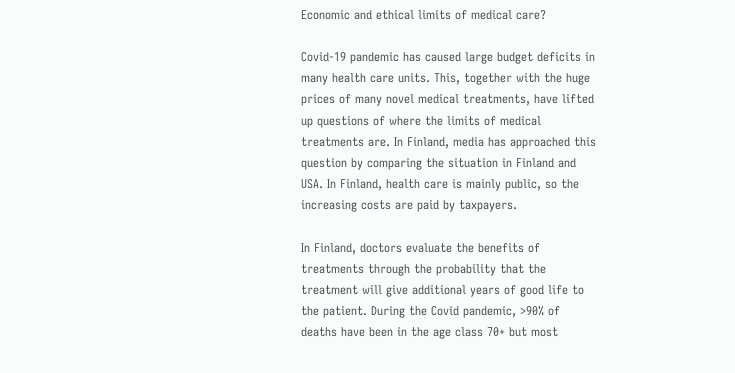Economic and ethical limits of medical care?

Covid-19 pandemic has caused large budget deficits in many health care units. This, together with the huge prices of many novel medical treatments, have lifted up questions of where the limits of medical treatments are. In Finland, media has approached this question by comparing the situation in Finland and USA. In Finland, health care is mainly public, so the increasing costs are paid by taxpayers.

In Finland, doctors evaluate the benefits of treatments through the probability that the treatment will give additional years of good life to the patient. During the Covid pandemic, >90% of deaths have been in the age class 70+ but most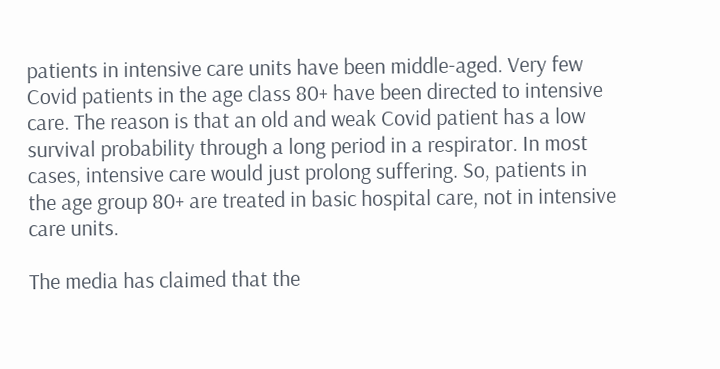patients in intensive care units have been middle-aged. Very few Covid patients in the age class 80+ have been directed to intensive care. The reason is that an old and weak Covid patient has a low survival probability through a long period in a respirator. In most cases, intensive care would just prolong suffering. So, patients in the age group 80+ are treated in basic hospital care, not in intensive care units.

The media has claimed that the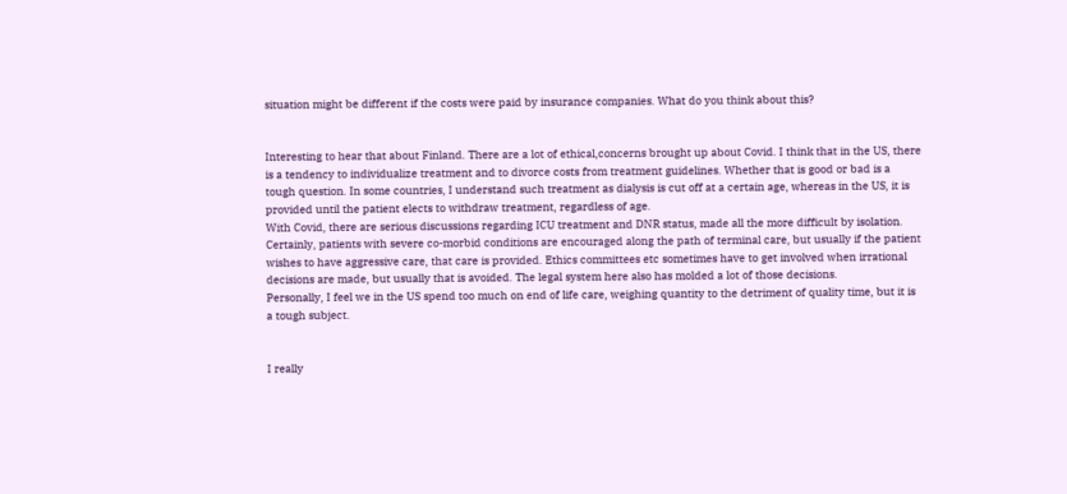situation might be different if the costs were paid by insurance companies. What do you think about this?


Interesting to hear that about Finland. There are a lot of ethical,concerns brought up about Covid. I think that in the US, there is a tendency to individualize treatment and to divorce costs from treatment guidelines. Whether that is good or bad is a tough question. In some countries, I understand such treatment as dialysis is cut off at a certain age, whereas in the US, it is provided until the patient elects to withdraw treatment, regardless of age.
With Covid, there are serious discussions regarding ICU treatment and DNR status, made all the more difficult by isolation. Certainly, patients with severe co-morbid conditions are encouraged along the path of terminal care, but usually if the patient wishes to have aggressive care, that care is provided. Ethics committees etc sometimes have to get involved when irrational decisions are made, but usually that is avoided. The legal system here also has molded a lot of those decisions.
Personally, I feel we in the US spend too much on end of life care, weighing quantity to the detriment of quality time, but it is a tough subject.


I really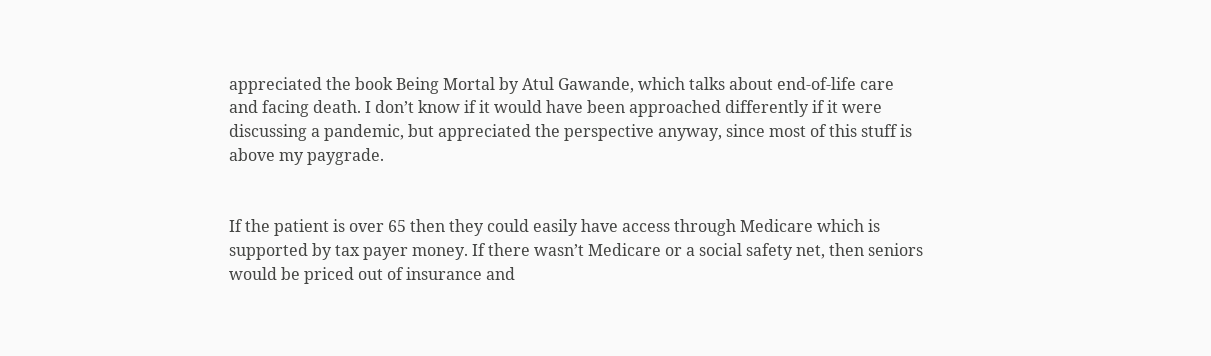appreciated the book Being Mortal by Atul Gawande, which talks about end-of-life care and facing death. I don’t know if it would have been approached differently if it were discussing a pandemic, but appreciated the perspective anyway, since most of this stuff is above my paygrade.


If the patient is over 65 then they could easily have access through Medicare which is supported by tax payer money. If there wasn’t Medicare or a social safety net, then seniors would be priced out of insurance and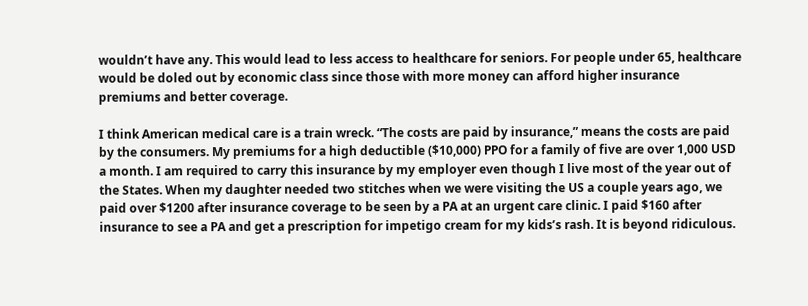wouldn’t have any. This would lead to less access to healthcare for seniors. For people under 65, healthcare would be doled out by economic class since those with more money can afford higher insurance premiums and better coverage.

I think American medical care is a train wreck. “The costs are paid by insurance,” means the costs are paid by the consumers. My premiums for a high deductible ($10,000) PPO for a family of five are over 1,000 USD a month. I am required to carry this insurance by my employer even though I live most of the year out of the States. When my daughter needed two stitches when we were visiting the US a couple years ago, we paid over $1200 after insurance coverage to be seen by a PA at an urgent care clinic. I paid $160 after insurance to see a PA and get a prescription for impetigo cream for my kids’s rash. It is beyond ridiculous.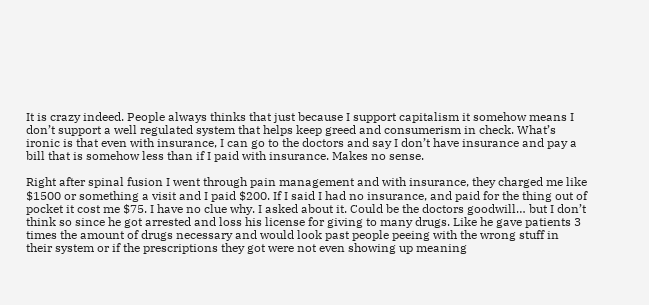It is crazy indeed. People always thinks that just because I support capitalism it somehow means I don’t support a well regulated system that helps keep greed and consumerism in check. What’s ironic is that even with insurance, I can go to the doctors and say I don’t have insurance and pay a bill that is somehow less than if I paid with insurance. Makes no sense.

Right after spinal fusion I went through pain management and with insurance, they charged me like $1500 or something a visit and I paid $200. If I said I had no insurance, and paid for the thing out of pocket it cost me $75. I have no clue why. I asked about it. Could be the doctors goodwill… but I don’t think so since he got arrested and loss his license for giving to many drugs. Like he gave patients 3 times the amount of drugs necessary and would look past people peeing with the wrong stuff in their system or if the prescriptions they got were not even showing up meaning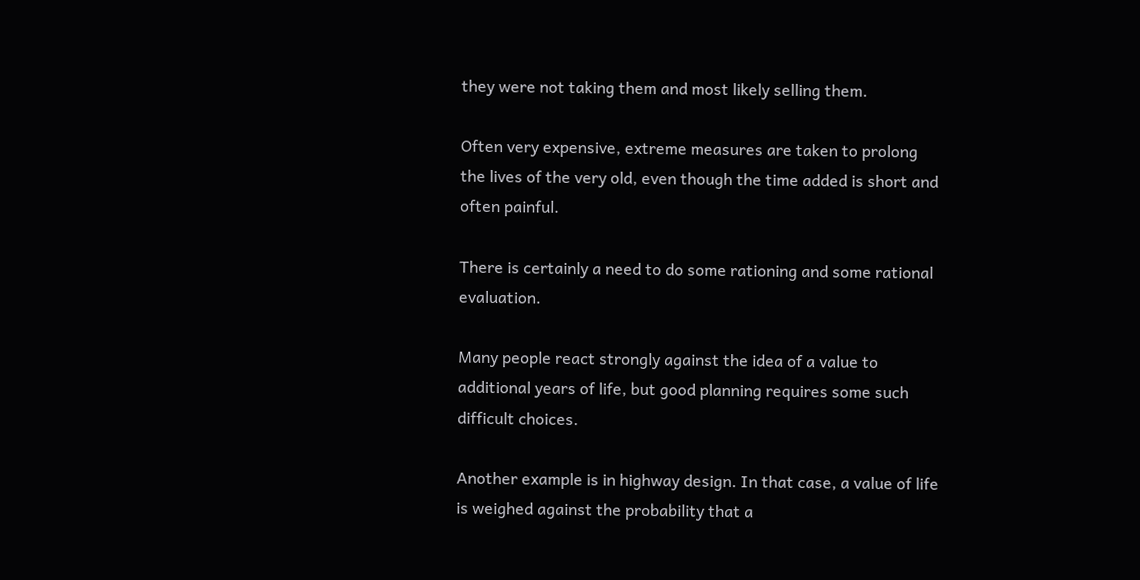they were not taking them and most likely selling them.

Often very expensive, extreme measures are taken to prolong the lives of the very old, even though the time added is short and often painful.

There is certainly a need to do some rationing and some rational evaluation.

Many people react strongly against the idea of a value to additional years of life, but good planning requires some such difficult choices.

Another example is in highway design. In that case, a value of life is weighed against the probability that a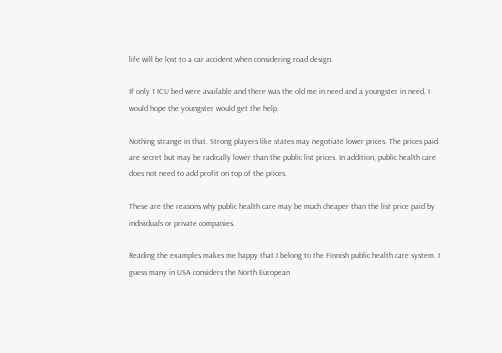life will be lost to a car accident when considering road design.

If only 1 ICU bed were available and there was the old me in need and a youngster in need, I would hope the youngster would get the help.

Nothing strange in that. Strong players like states may negotiate lower prices. The prices paid are secret but may be radically lower than the public list prices. In addition, public health care does not need to add profit on top of the prices.

These are the reasons why public health care may be much cheaper than the list price paid by individuals or private companies.

Reading the examples makes me happy that I belong to the Finnish public health care system. I guess many in USA considers the North European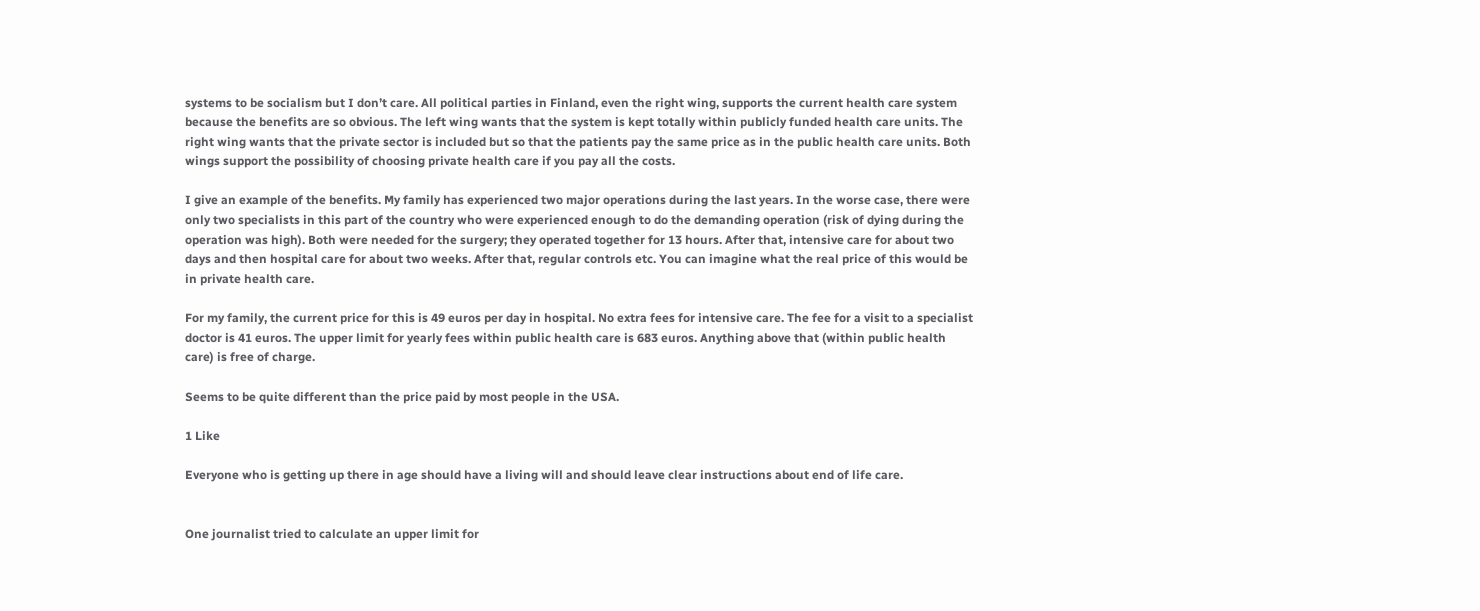systems to be socialism but I don’t care. All political parties in Finland, even the right wing, supports the current health care system because the benefits are so obvious. The left wing wants that the system is kept totally within publicly funded health care units. The right wing wants that the private sector is included but so that the patients pay the same price as in the public health care units. Both wings support the possibility of choosing private health care if you pay all the costs.

I give an example of the benefits. My family has experienced two major operations during the last years. In the worse case, there were only two specialists in this part of the country who were experienced enough to do the demanding operation (risk of dying during the operation was high). Both were needed for the surgery; they operated together for 13 hours. After that, intensive care for about two days and then hospital care for about two weeks. After that, regular controls etc. You can imagine what the real price of this would be in private health care.

For my family, the current price for this is 49 euros per day in hospital. No extra fees for intensive care. The fee for a visit to a specialist doctor is 41 euros. The upper limit for yearly fees within public health care is 683 euros. Anything above that (within public health care) is free of charge.

Seems to be quite different than the price paid by most people in the USA.

1 Like

Everyone who is getting up there in age should have a living will and should leave clear instructions about end of life care.


One journalist tried to calculate an upper limit for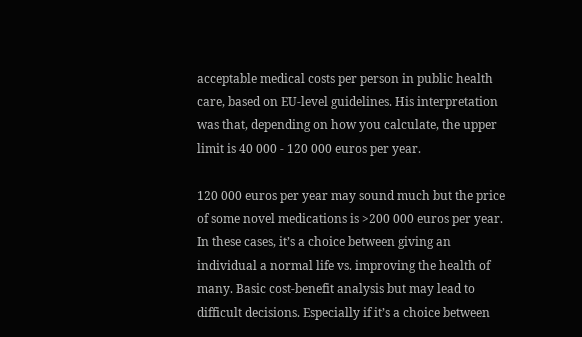acceptable medical costs per person in public health care, based on EU-level guidelines. His interpretation was that, depending on how you calculate, the upper limit is 40 000 - 120 000 euros per year.

120 000 euros per year may sound much but the price of some novel medications is >200 000 euros per year. In these cases, it’s a choice between giving an individual a normal life vs. improving the health of many. Basic cost-benefit analysis but may lead to difficult decisions. Especially if it’s a choice between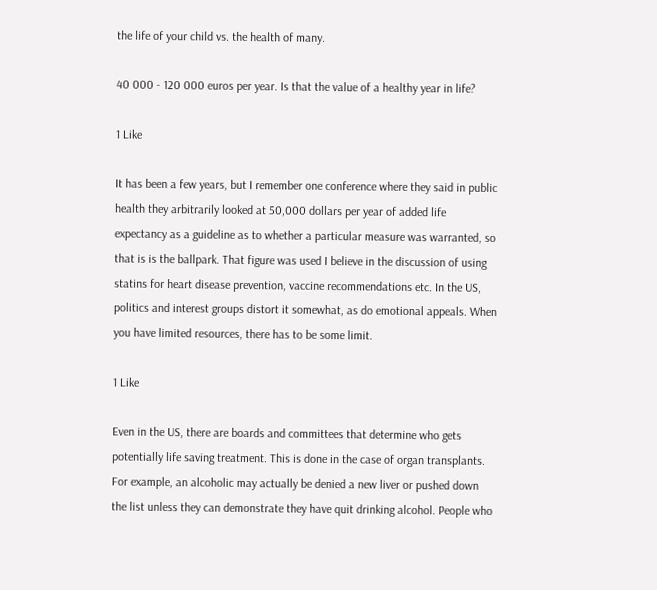the life of your child vs. the health of many.

40 000 - 120 000 euros per year. Is that the value of a healthy year in life?

1 Like

It has been a few years, but I remember one conference where they said in public health they arbitrarily looked at 50,000 dollars per year of added life expectancy as a guideline as to whether a particular measure was warranted, so that is is the ballpark. That figure was used I believe in the discussion of using statins for heart disease prevention, vaccine recommendations etc. In the US, politics and interest groups distort it somewhat, as do emotional appeals. When you have limited resources, there has to be some limit.

1 Like

Even in the US, there are boards and committees that determine who gets potentially life saving treatment. This is done in the case of organ transplants. For example, an alcoholic may actually be denied a new liver or pushed down the list unless they can demonstrate they have quit drinking alcohol. People who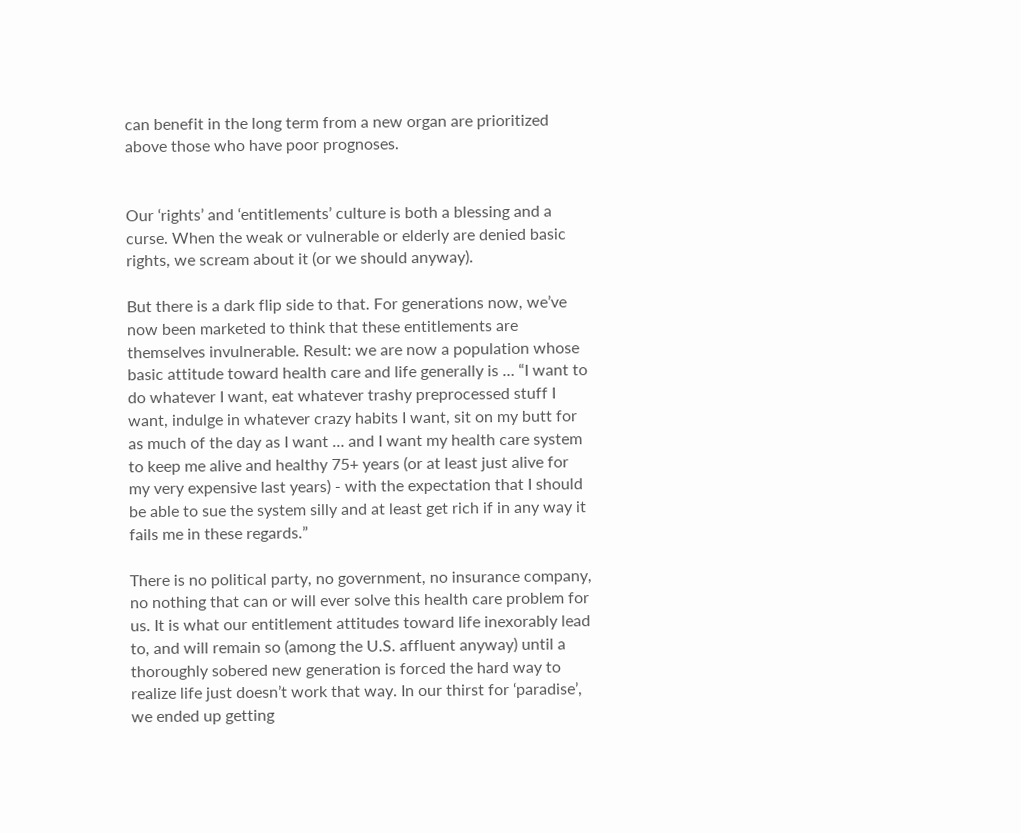can benefit in the long term from a new organ are prioritized above those who have poor prognoses.


Our ‘rights’ and ‘entitlements’ culture is both a blessing and a curse. When the weak or vulnerable or elderly are denied basic rights, we scream about it (or we should anyway).

But there is a dark flip side to that. For generations now, we’ve now been marketed to think that these entitlements are themselves invulnerable. Result: we are now a population whose basic attitude toward health care and life generally is … “I want to do whatever I want, eat whatever trashy preprocessed stuff I want, indulge in whatever crazy habits I want, sit on my butt for as much of the day as I want … and I want my health care system to keep me alive and healthy 75+ years (or at least just alive for my very expensive last years) - with the expectation that I should be able to sue the system silly and at least get rich if in any way it fails me in these regards.”

There is no political party, no government, no insurance company, no nothing that can or will ever solve this health care problem for us. It is what our entitlement attitudes toward life inexorably lead to, and will remain so (among the U.S. affluent anyway) until a thoroughly sobered new generation is forced the hard way to realize life just doesn’t work that way. In our thirst for ‘paradise’, we ended up getting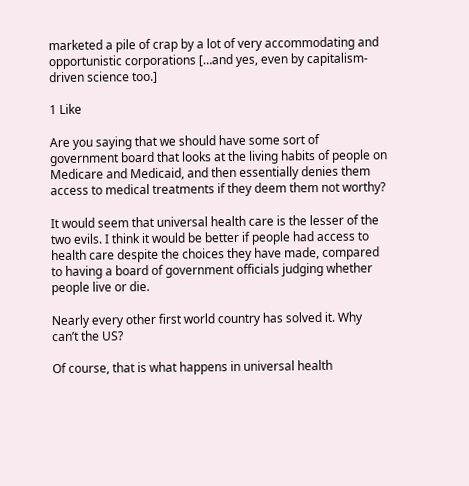marketed a pile of crap by a lot of very accommodating and opportunistic corporations […and yes, even by capitalism-driven science too.]

1 Like

Are you saying that we should have some sort of government board that looks at the living habits of people on Medicare and Medicaid, and then essentially denies them access to medical treatments if they deem them not worthy?

It would seem that universal health care is the lesser of the two evils. I think it would be better if people had access to health care despite the choices they have made, compared to having a board of government officials judging whether people live or die.

Nearly every other first world country has solved it. Why can’t the US?

Of course, that is what happens in universal health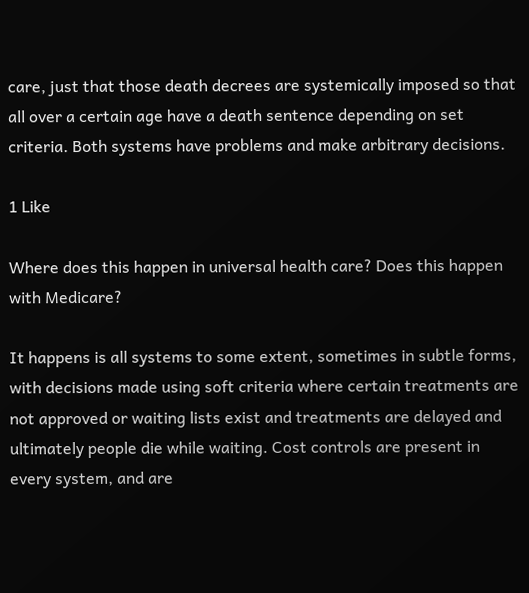care, just that those death decrees are systemically imposed so that all over a certain age have a death sentence depending on set criteria. Both systems have problems and make arbitrary decisions.

1 Like

Where does this happen in universal health care? Does this happen with Medicare?

It happens is all systems to some extent, sometimes in subtle forms, with decisions made using soft criteria where certain treatments are not approved or waiting lists exist and treatments are delayed and ultimately people die while waiting. Cost controls are present in every system, and are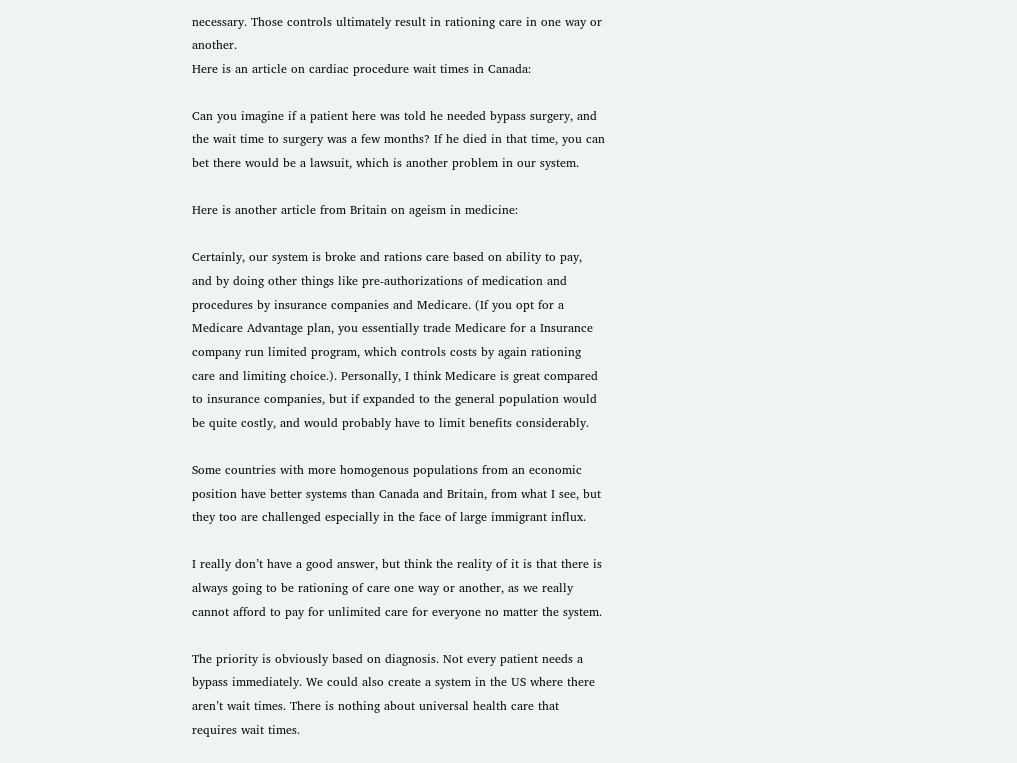necessary. Those controls ultimately result in rationing care in one way or another.
Here is an article on cardiac procedure wait times in Canada:

Can you imagine if a patient here was told he needed bypass surgery, and the wait time to surgery was a few months? If he died in that time, you can bet there would be a lawsuit, which is another problem in our system.

Here is another article from Britain on ageism in medicine:

Certainly, our system is broke and rations care based on ability to pay, and by doing other things like pre-authorizations of medication and procedures by insurance companies and Medicare. (If you opt for a Medicare Advantage plan, you essentially trade Medicare for a Insurance company run limited program, which controls costs by again rationing care and limiting choice.). Personally, I think Medicare is great compared to insurance companies, but if expanded to the general population would be quite costly, and would probably have to limit benefits considerably.

Some countries with more homogenous populations from an economic position have better systems than Canada and Britain, from what I see, but they too are challenged especially in the face of large immigrant influx.

I really don’t have a good answer, but think the reality of it is that there is always going to be rationing of care one way or another, as we really cannot afford to pay for unlimited care for everyone no matter the system.

The priority is obviously based on diagnosis. Not every patient needs a bypass immediately. We could also create a system in the US where there aren’t wait times. There is nothing about universal health care that requires wait times.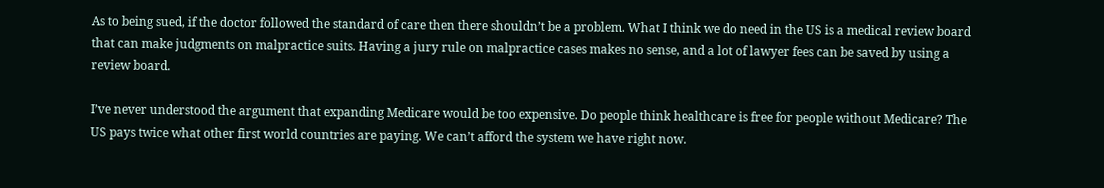As to being sued, if the doctor followed the standard of care then there shouldn’t be a problem. What I think we do need in the US is a medical review board that can make judgments on malpractice suits. Having a jury rule on malpractice cases makes no sense, and a lot of lawyer fees can be saved by using a review board.

I’ve never understood the argument that expanding Medicare would be too expensive. Do people think healthcare is free for people without Medicare? The US pays twice what other first world countries are paying. We can’t afford the system we have right now.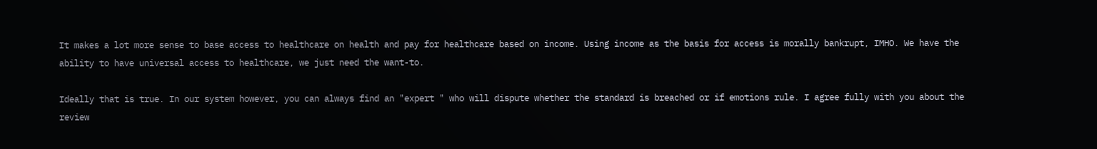It makes a lot more sense to base access to healthcare on health and pay for healthcare based on income. Using income as the basis for access is morally bankrupt, IMHO. We have the ability to have universal access to healthcare, we just need the want-to.

Ideally that is true. In our system however, you can always find an "expert " who will dispute whether the standard is breached or if emotions rule. I agree fully with you about the review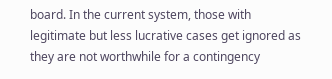board. In the current system, those with legitimate but less lucrative cases get ignored as they are not worthwhile for a contingency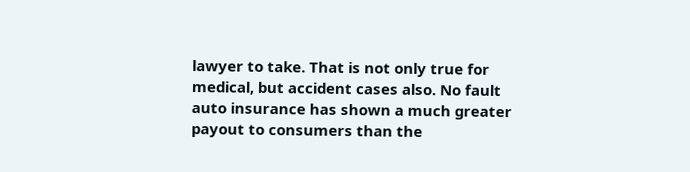lawyer to take. That is not only true for medical, but accident cases also. No fault auto insurance has shown a much greater payout to consumers than the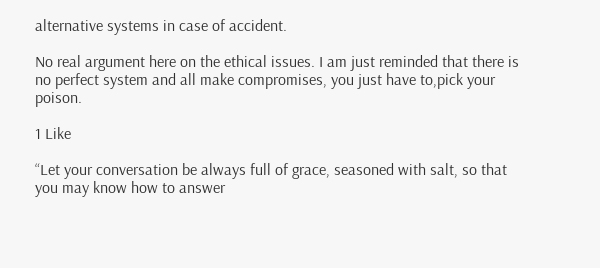alternative systems in case of accident.

No real argument here on the ethical issues. I am just reminded that there is no perfect system and all make compromises, you just have to,pick your poison.

1 Like

“Let your conversation be always full of grace, seasoned with salt, so that you may know how to answer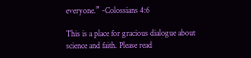everyone.” -Colossians 4:6

This is a place for gracious dialogue about science and faith. Please read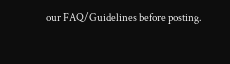our FAQ/Guidelines before posting.